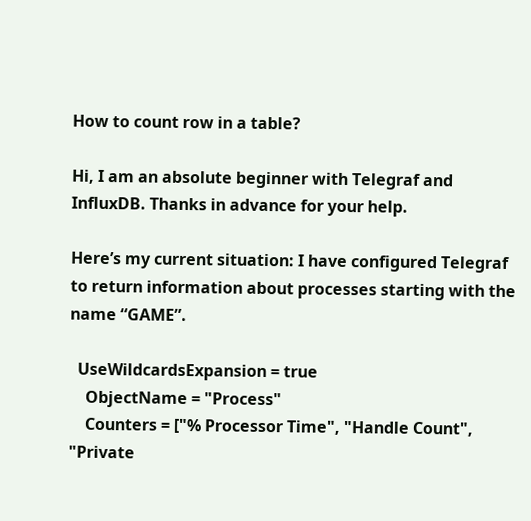How to count row in a table?

Hi, I am an absolute beginner with Telegraf and InfluxDB. Thanks in advance for your help.

Here’s my current situation: I have configured Telegraf to return information about processes starting with the name “GAME”.

  UseWildcardsExpansion = true
    ObjectName = "Process"
    Counters = ["% Processor Time", "Handle Count", "Private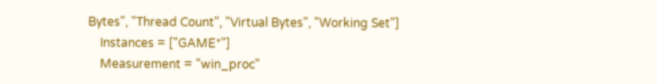Bytes", "Thread Count", "Virtual Bytes", "Working Set"]
    Instances = ["GAME*"]
    Measurement = "win_proc"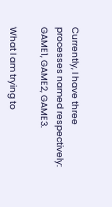Currently, I have three processes named respectively: GAME1, GAME2, GAME3.

What I am trying to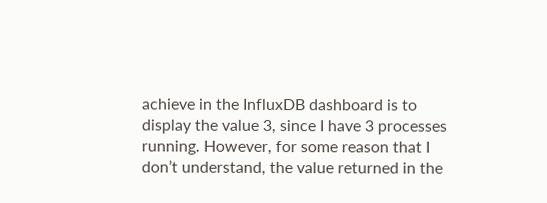achieve in the InfluxDB dashboard is to display the value 3, since I have 3 processes running. However, for some reason that I don’t understand, the value returned in the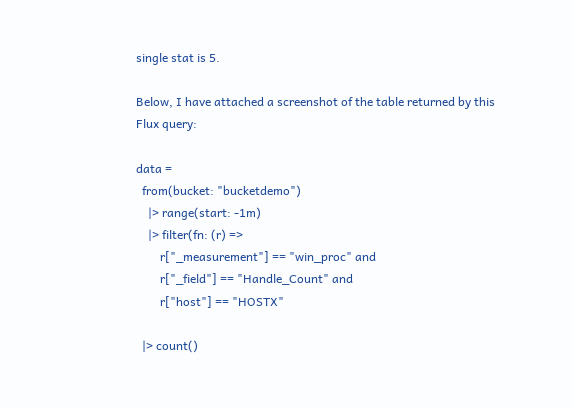single stat is 5.

Below, I have attached a screenshot of the table returned by this Flux query:

data =
  from(bucket: "bucketdemo")
    |> range(start: -1m)
    |> filter(fn: (r) =>
        r["_measurement"] == "win_proc" and
        r["_field"] == "Handle_Count" and
        r["host"] == "HOSTX"

  |> count()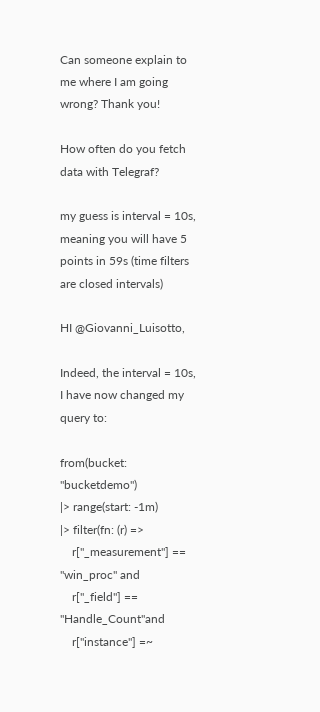Can someone explain to me where I am going wrong? Thank you!

How often do you fetch data with Telegraf?

my guess is interval = 10s, meaning you will have 5 points in 59s (time filters are closed intervals)

HI @Giovanni_Luisotto,

Indeed, the interval = 10s, I have now changed my query to:

from(bucket: "bucketdemo")
|> range(start: -1m)
|> filter(fn: (r) =>
    r["_measurement"] == "win_proc" and
    r["_field"] == "Handle_Count"and
    r["instance"] =~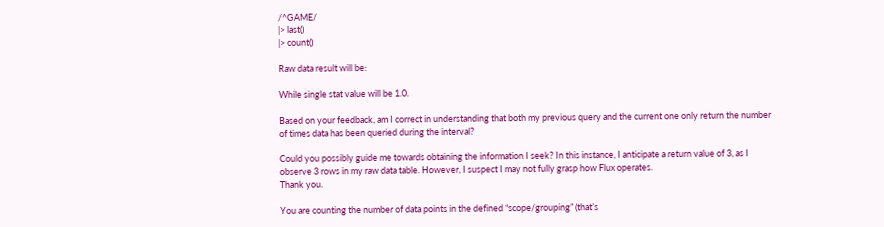/^GAME/
|> last()
|> count()

Raw data result will be:

While single stat value will be 1.0.

Based on your feedback, am I correct in understanding that both my previous query and the current one only return the number of times data has been queried during the interval?

Could you possibly guide me towards obtaining the information I seek? In this instance, I anticipate a return value of 3, as I observe 3 rows in my raw data table. However, I suspect I may not fully grasp how Flux operates.
Thank you.

You are counting the number of data points in the defined “scope/grouping” (that’s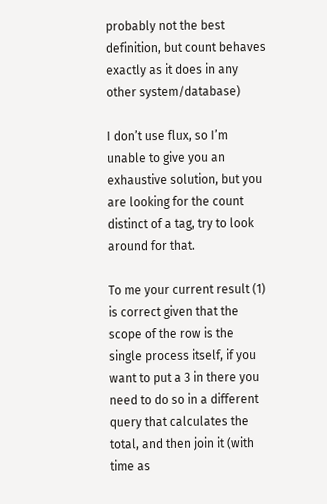probably not the best definition, but count behaves exactly as it does in any other system/database)

I don’t use flux, so I’m unable to give you an exhaustive solution, but you are looking for the count distinct of a tag, try to look around for that.

To me your current result (1) is correct given that the scope of the row is the single process itself, if you want to put a 3 in there you need to do so in a different query that calculates the total, and then join it (with time as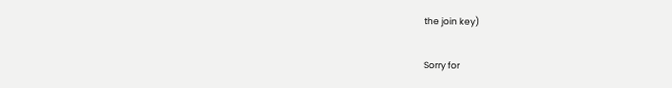the join key)

Sorry for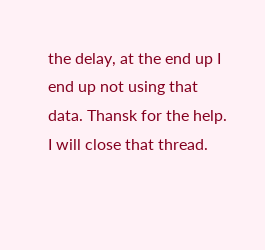the delay, at the end up I end up not using that data. Thansk for the help. I will close that thread.